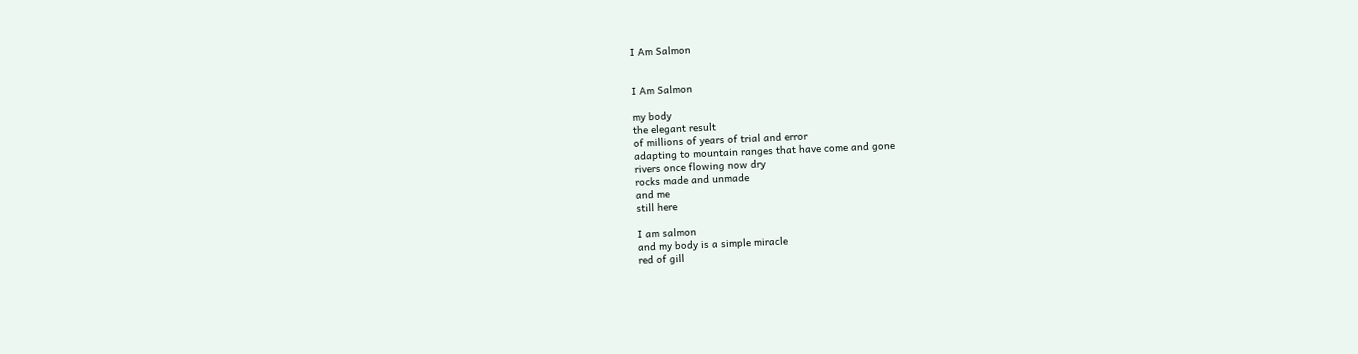I Am Salmon


I Am Salmon

my body
the elegant result
of millions of years of trial and error
adapting to mountain ranges that have come and gone
rivers once flowing now dry
rocks made and unmade
and me
still here

I am salmon
and my body is a simple miracle
red of gill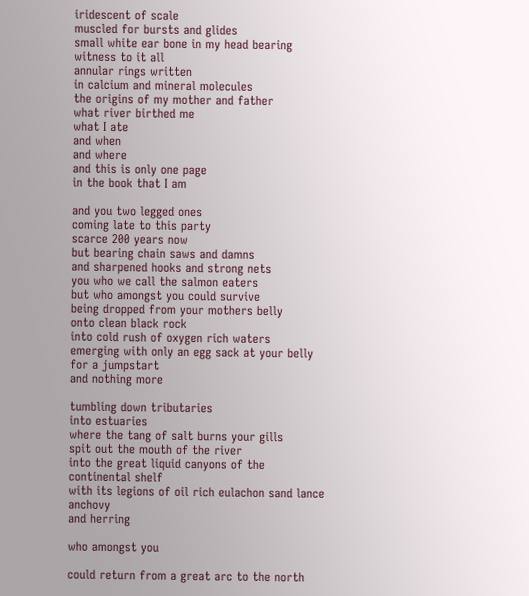iridescent of scale
muscled for bursts and glides
small white ear bone in my head bearing
witness to it all
annular rings written
in calcium and mineral molecules
the origins of my mother and father
what river birthed me
what I ate
and when
and where
and this is only one page
in the book that I am

and you two legged ones
coming late to this party
scarce 200 years now
but bearing chain saws and damns
and sharpened hooks and strong nets
you who we call the salmon eaters
but who amongst you could survive
being dropped from your mothers belly
onto clean black rock
into cold rush of oxygen rich waters
emerging with only an egg sack at your belly
for a jumpstart
and nothing more

tumbling down tributaries
into estuaries
where the tang of salt burns your gills
spit out the mouth of the river
into the great liquid canyons of the continental shelf
with its legions of oil rich eulachon sand lance anchovy
and herring

who amongst you

could return from a great arc to the north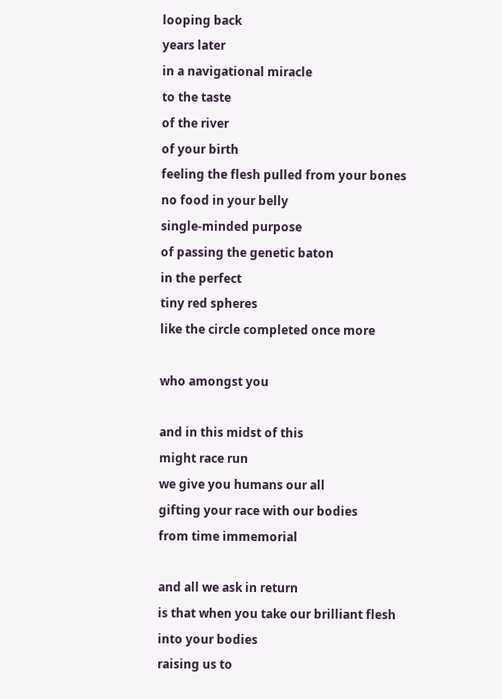looping back
years later
in a navigational miracle
to the taste
of the river
of your birth
feeling the flesh pulled from your bones
no food in your belly
single-minded purpose
of passing the genetic baton
in the perfect
tiny red spheres
like the circle completed once more

who amongst you

and in this midst of this
might race run
we give you humans our all
gifting your race with our bodies
from time immemorial

and all we ask in return
is that when you take our brilliant flesh
into your bodies
raising us to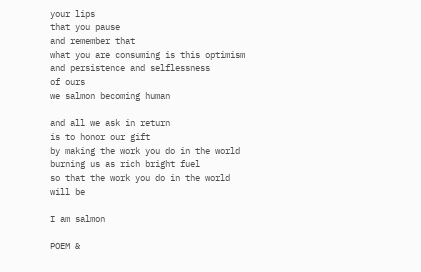your lips
that you pause
and remember that
what you are consuming is this optimism
and persistence and selflessness
of ours
we salmon becoming human

and all we ask in return
is to honor our gift
by making the work you do in the world
burning us as rich bright fuel
so that the work you do in the world
will be

I am salmon

POEM &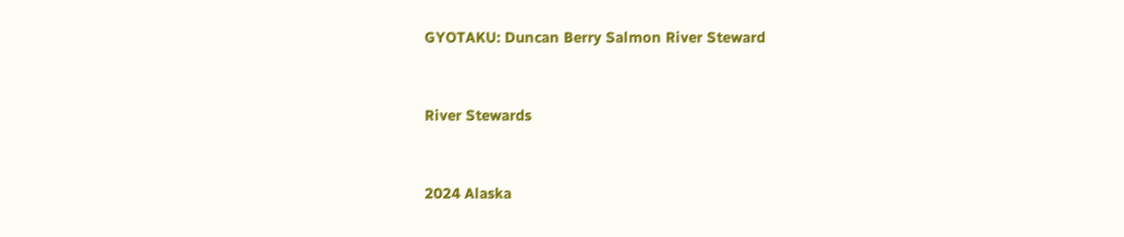GYOTAKU: Duncan Berry Salmon River Steward


River Stewards


2024 Alaska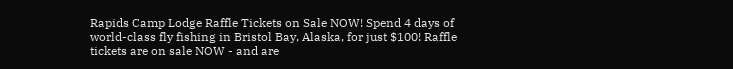Rapids Camp Lodge Raffle Tickets on Sale NOW! Spend 4 days of world-class fly fishing in Bristol Bay, Alaska, for just $100! Raffle tickets are on sale NOW - and are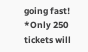going fast! *Only 250 tickets will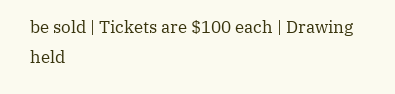be sold | Tickets are $100 each | Drawing held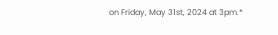on Friday, May 31st, 2024 at 3pm.*